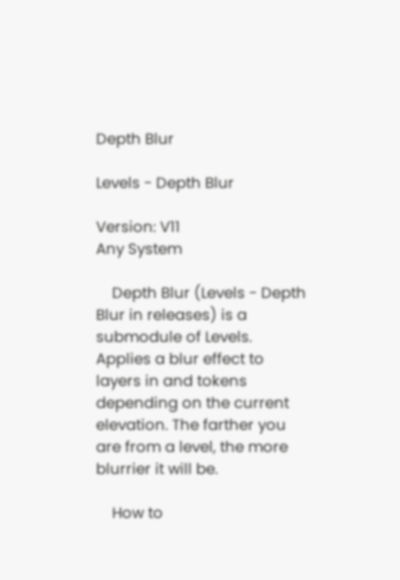Depth Blur

Levels - Depth Blur

Version: V11
Any System

    Depth Blur (Levels - Depth Blur in releases) is a submodule of Levels. Applies a blur effect to layers in and tokens depending on the current elevation. The farther you are from a level, the more blurrier it will be.

    How to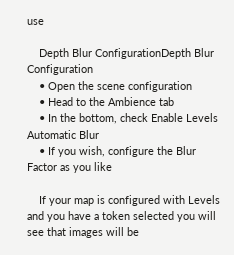use

    Depth Blur ConfigurationDepth Blur Configuration
    • Open the scene configuration
    • Head to the Ambience tab
    • In the bottom, check Enable Levels Automatic Blur
    • If you wish, configure the Blur Factor as you like

    If your map is configured with Levels and you have a token selected you will see that images will be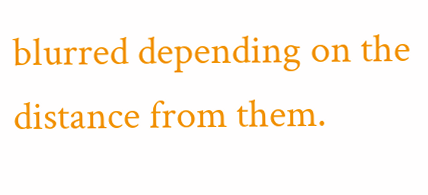blurred depending on the distance from them.